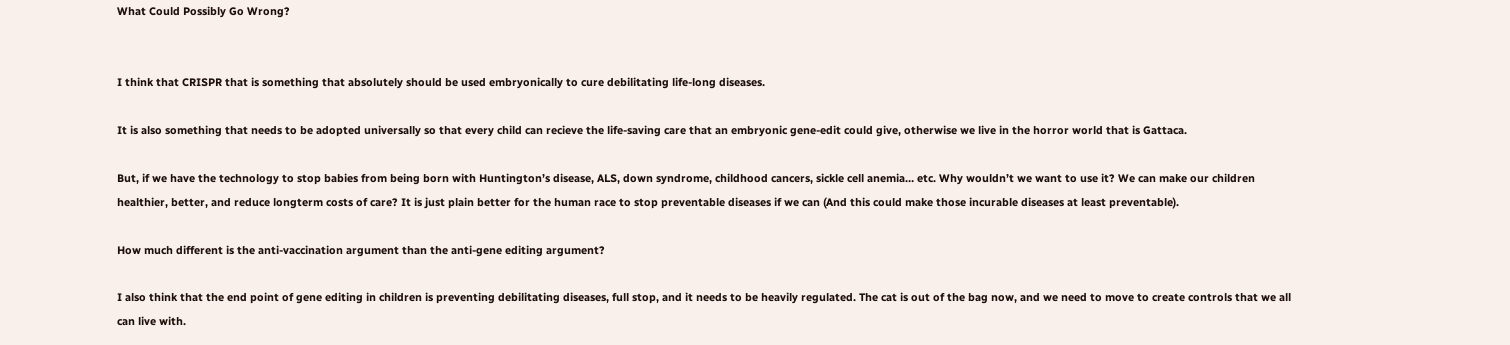What Could Possibly Go Wrong?


I think that CRISPR that is something that absolutely should be used embryonically to cure debilitating life-long diseases.

It is also something that needs to be adopted universally so that every child can recieve the life-saving care that an embryonic gene-edit could give, otherwise we live in the horror world that is Gattaca.

But, if we have the technology to stop babies from being born with Huntington’s disease, ALS, down syndrome, childhood cancers, sickle cell anemia… etc. Why wouldn’t we want to use it? We can make our children healthier, better, and reduce longterm costs of care? It is just plain better for the human race to stop preventable diseases if we can (And this could make those incurable diseases at least preventable).

How much different is the anti-vaccination argument than the anti-gene editing argument?

I also think that the end point of gene editing in children is preventing debilitating diseases, full stop, and it needs to be heavily regulated. The cat is out of the bag now, and we need to move to create controls that we all can live with.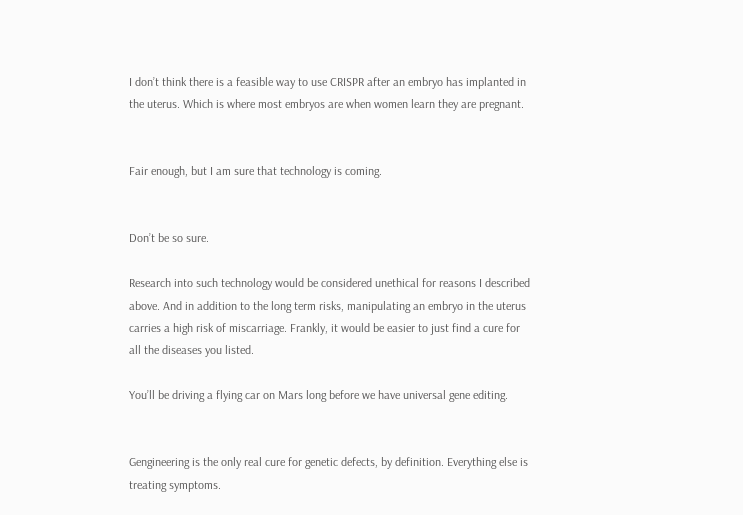I don’t think there is a feasible way to use CRISPR after an embryo has implanted in the uterus. Which is where most embryos are when women learn they are pregnant.


Fair enough, but I am sure that technology is coming.


Don’t be so sure.

Research into such technology would be considered unethical for reasons I described above. And in addition to the long term risks, manipulating an embryo in the uterus carries a high risk of miscarriage. Frankly, it would be easier to just find a cure for all the diseases you listed.

You’ll be driving a flying car on Mars long before we have universal gene editing.


Gengineering is the only real cure for genetic defects, by definition. Everything else is treating symptoms.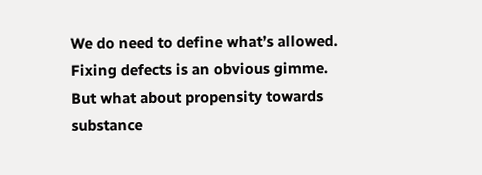We do need to define what’s allowed. Fixing defects is an obvious gimme. But what about propensity towards substance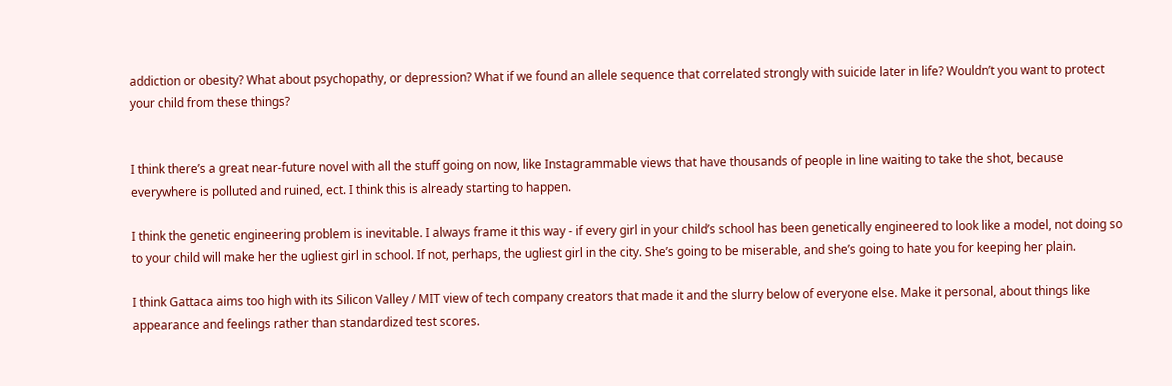addiction or obesity? What about psychopathy, or depression? What if we found an allele sequence that correlated strongly with suicide later in life? Wouldn’t you want to protect your child from these things?


I think there’s a great near-future novel with all the stuff going on now, like Instagrammable views that have thousands of people in line waiting to take the shot, because everywhere is polluted and ruined, ect. I think this is already starting to happen.

I think the genetic engineering problem is inevitable. I always frame it this way - if every girl in your child’s school has been genetically engineered to look like a model, not doing so to your child will make her the ugliest girl in school. If not, perhaps, the ugliest girl in the city. She’s going to be miserable, and she’s going to hate you for keeping her plain.

I think Gattaca aims too high with its Silicon Valley / MIT view of tech company creators that made it and the slurry below of everyone else. Make it personal, about things like appearance and feelings rather than standardized test scores.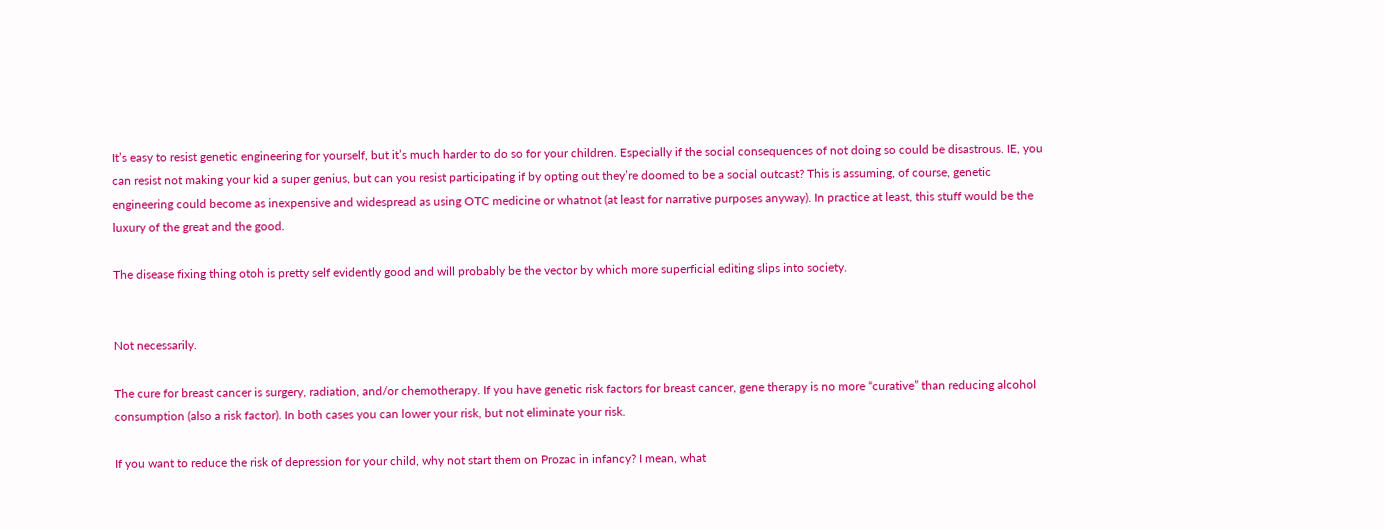It’s easy to resist genetic engineering for yourself, but it’s much harder to do so for your children. Especially if the social consequences of not doing so could be disastrous. IE, you can resist not making your kid a super genius, but can you resist participating if by opting out they’re doomed to be a social outcast? This is assuming, of course, genetic engineering could become as inexpensive and widespread as using OTC medicine or whatnot (at least for narrative purposes anyway). In practice at least, this stuff would be the luxury of the great and the good.

The disease fixing thing otoh is pretty self evidently good and will probably be the vector by which more superficial editing slips into society.


Not necessarily.

The cure for breast cancer is surgery, radiation, and/or chemotherapy. If you have genetic risk factors for breast cancer, gene therapy is no more “curative” than reducing alcohol consumption (also a risk factor). In both cases you can lower your risk, but not eliminate your risk.

If you want to reduce the risk of depression for your child, why not start them on Prozac in infancy? I mean, what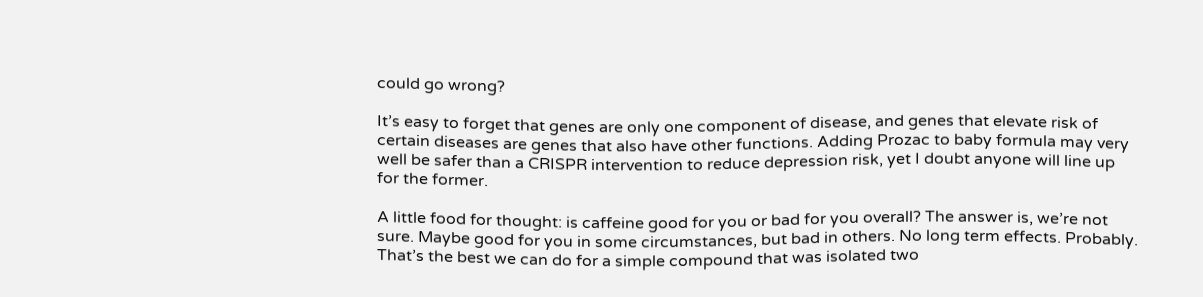could go wrong?

It’s easy to forget that genes are only one component of disease, and genes that elevate risk of certain diseases are genes that also have other functions. Adding Prozac to baby formula may very well be safer than a CRISPR intervention to reduce depression risk, yet I doubt anyone will line up for the former.

A little food for thought: is caffeine good for you or bad for you overall? The answer is, we’re not sure. Maybe good for you in some circumstances, but bad in others. No long term effects. Probably. That’s the best we can do for a simple compound that was isolated two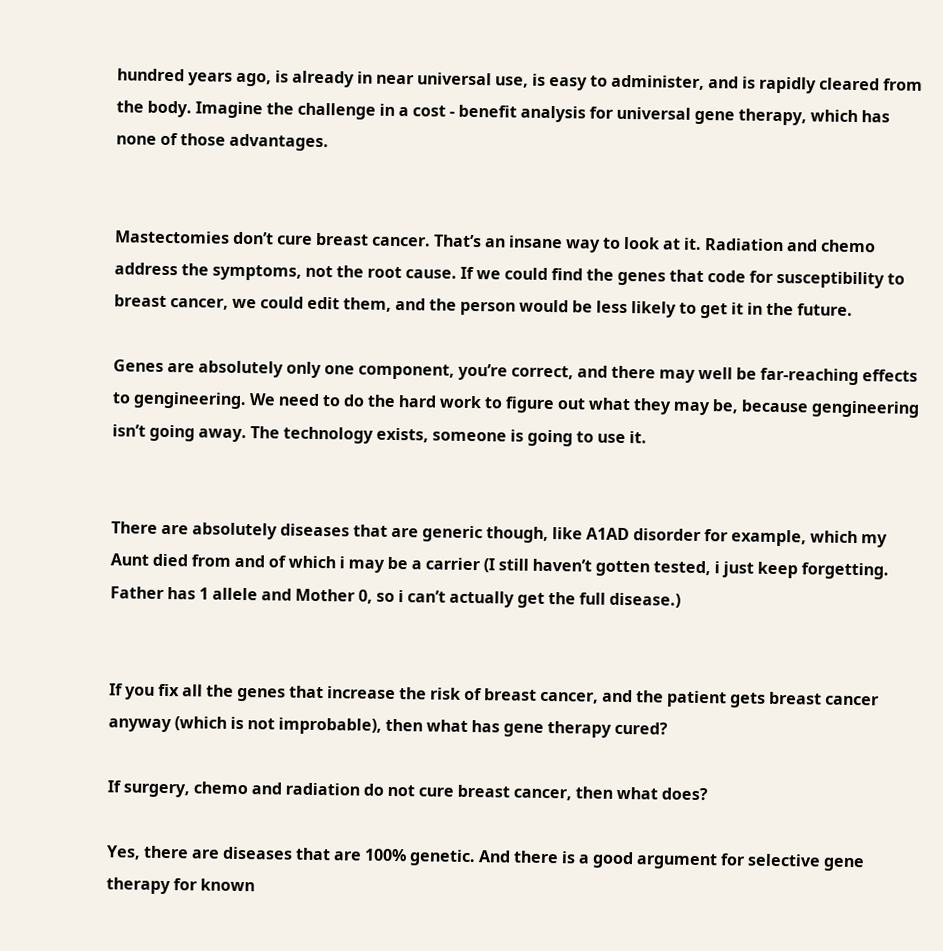hundred years ago, is already in near universal use, is easy to administer, and is rapidly cleared from the body. Imagine the challenge in a cost - benefit analysis for universal gene therapy, which has none of those advantages.


Mastectomies don’t cure breast cancer. That’s an insane way to look at it. Radiation and chemo address the symptoms, not the root cause. If we could find the genes that code for susceptibility to breast cancer, we could edit them, and the person would be less likely to get it in the future.

Genes are absolutely only one component, you’re correct, and there may well be far-reaching effects to gengineering. We need to do the hard work to figure out what they may be, because gengineering isn’t going away. The technology exists, someone is going to use it.


There are absolutely diseases that are generic though, like A1AD disorder for example, which my Aunt died from and of which i may be a carrier (I still haven’t gotten tested, i just keep forgetting. Father has 1 allele and Mother 0, so i can’t actually get the full disease.)


If you fix all the genes that increase the risk of breast cancer, and the patient gets breast cancer anyway (which is not improbable), then what has gene therapy cured?

If surgery, chemo and radiation do not cure breast cancer, then what does?

Yes, there are diseases that are 100% genetic. And there is a good argument for selective gene therapy for known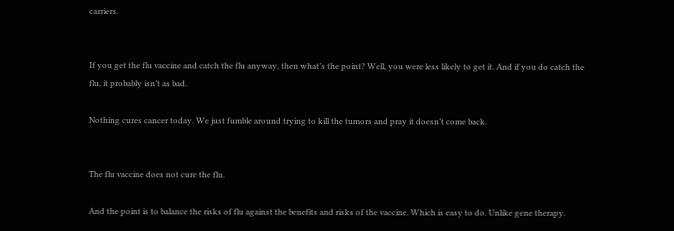carriers.


If you get the flu vaccine and catch the flu anyway, then what’s the point? Well, you were less likely to get it. And if you do catch the flu, it probably isn’t as bad.

Nothing cures cancer today. We just fumble around trying to kill the tumors and pray it doesn’t come back.


The flu vaccine does not cure the flu.

And the point is to balance the risks of flu against the benefits and risks of the vaccine. Which is easy to do. Unlike gene therapy.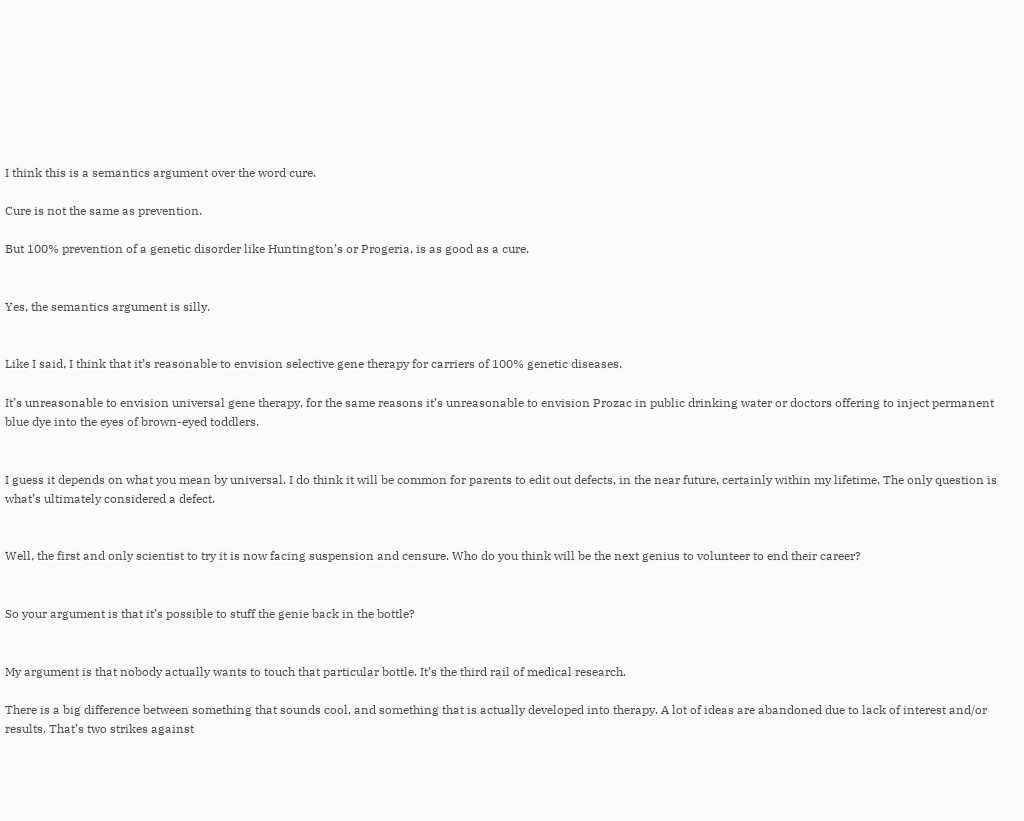I think this is a semantics argument over the word cure.

Cure is not the same as prevention.

But 100% prevention of a genetic disorder like Huntington’s or Progeria, is as good as a cure.


Yes, the semantics argument is silly.


Like I said, I think that it’s reasonable to envision selective gene therapy for carriers of 100% genetic diseases.

It’s unreasonable to envision universal gene therapy, for the same reasons it’s unreasonable to envision Prozac in public drinking water or doctors offering to inject permanent blue dye into the eyes of brown-eyed toddlers.


I guess it depends on what you mean by universal. I do think it will be common for parents to edit out defects, in the near future, certainly within my lifetime. The only question is what’s ultimately considered a defect.


Well, the first and only scientist to try it is now facing suspension and censure. Who do you think will be the next genius to volunteer to end their career?


So your argument is that it’s possible to stuff the genie back in the bottle?


My argument is that nobody actually wants to touch that particular bottle. It’s the third rail of medical research.

There is a big difference between something that sounds cool, and something that is actually developed into therapy. A lot of ideas are abandoned due to lack of interest and/or results. That’s two strikes against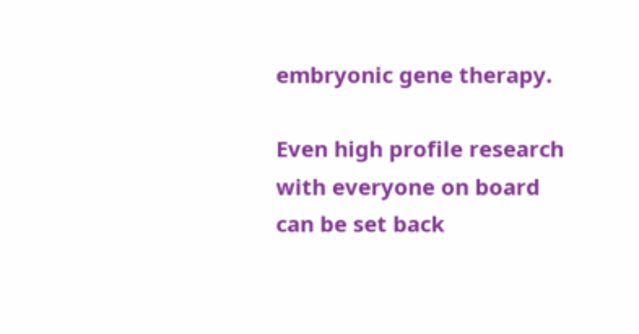embryonic gene therapy.

Even high profile research with everyone on board can be set back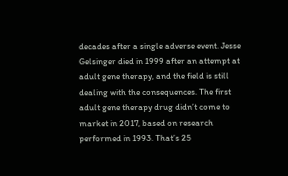decades after a single adverse event. Jesse Gelsinger died in 1999 after an attempt at adult gene therapy, and the field is still dealing with the consequences. The first adult gene therapy drug didn’t come to market in 2017, based on research performed in 1993. That’s 25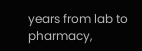years from lab to pharmacy,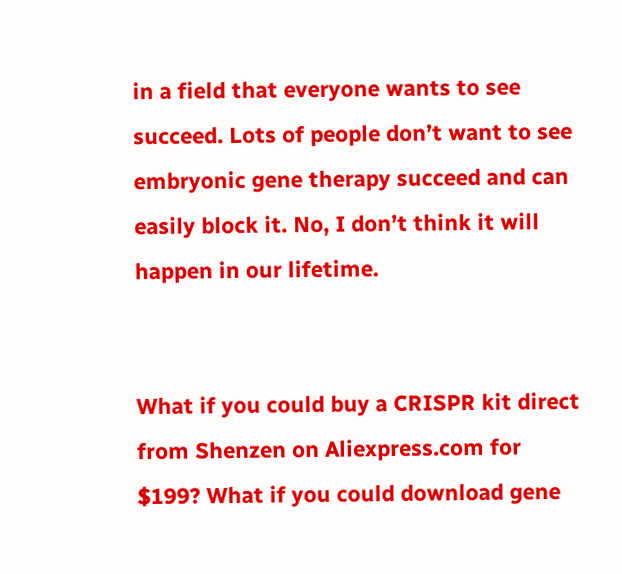in a field that everyone wants to see succeed. Lots of people don’t want to see embryonic gene therapy succeed and can easily block it. No, I don’t think it will happen in our lifetime.


What if you could buy a CRISPR kit direct from Shenzen on Aliexpress.com for $199? What if you could download gene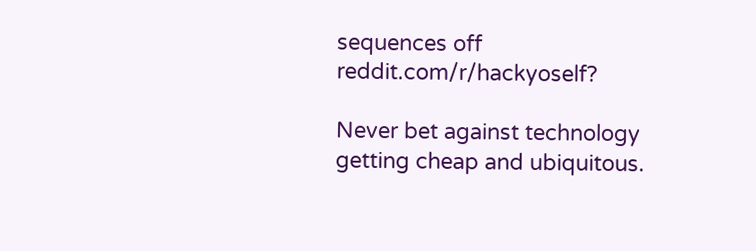sequences off reddit.com/r/hackyoself?

Never bet against technology getting cheap and ubiquitous.